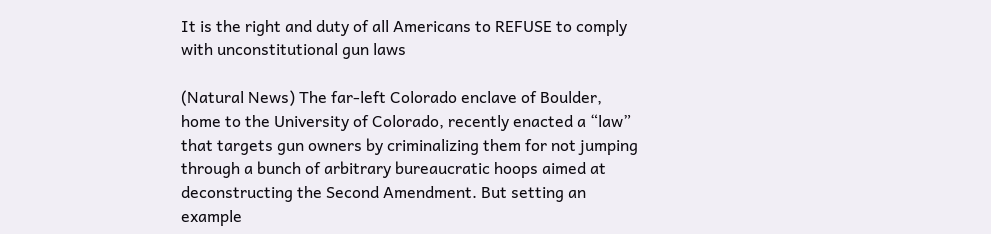It is the right and duty of all Americans to REFUSE to comply with unconstitutional gun laws

(Natural News) The far-left Colorado enclave of Boulder, home to the University of Colorado, recently enacted a “law” that targets gun owners by criminalizing them for not jumping through a bunch of arbitrary bureaucratic hoops aimed at deconstructing the Second Amendment. But setting an example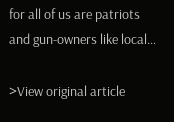for all of us are patriots and gun-owners like local…

>View original article